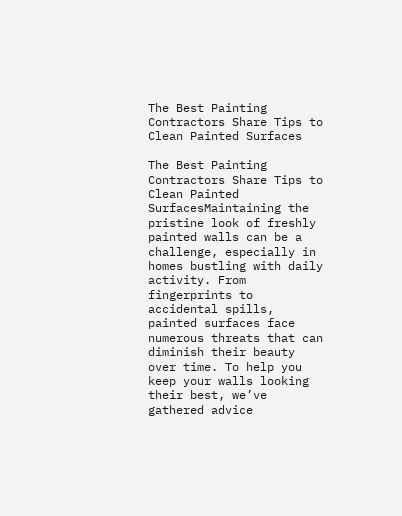The Best Painting Contractors Share Tips to Clean Painted Surfaces

The Best Painting Contractors Share Tips to Clean Painted SurfacesMaintaining the pristine look of freshly painted walls can be a challenge, especially in homes bustling with daily activity. From fingerprints to accidental spills, painted surfaces face numerous threats that can diminish their beauty over time. To help you keep your walls looking their best, we’ve gathered advice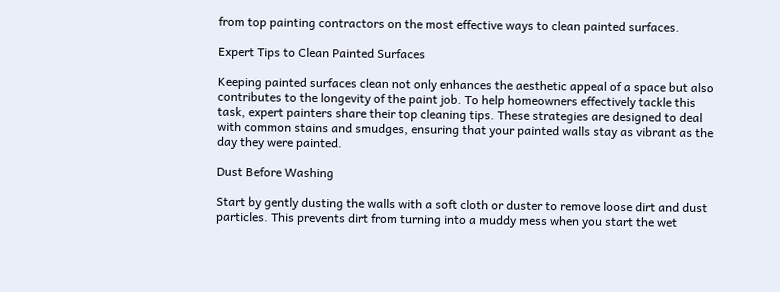from top painting contractors on the most effective ways to clean painted surfaces.

Expert Tips to Clean Painted Surfaces

Keeping painted surfaces clean not only enhances the aesthetic appeal of a space but also contributes to the longevity of the paint job. To help homeowners effectively tackle this task, expert painters share their top cleaning tips. These strategies are designed to deal with common stains and smudges, ensuring that your painted walls stay as vibrant as the day they were painted.

Dust Before Washing

Start by gently dusting the walls with a soft cloth or duster to remove loose dirt and dust particles. This prevents dirt from turning into a muddy mess when you start the wet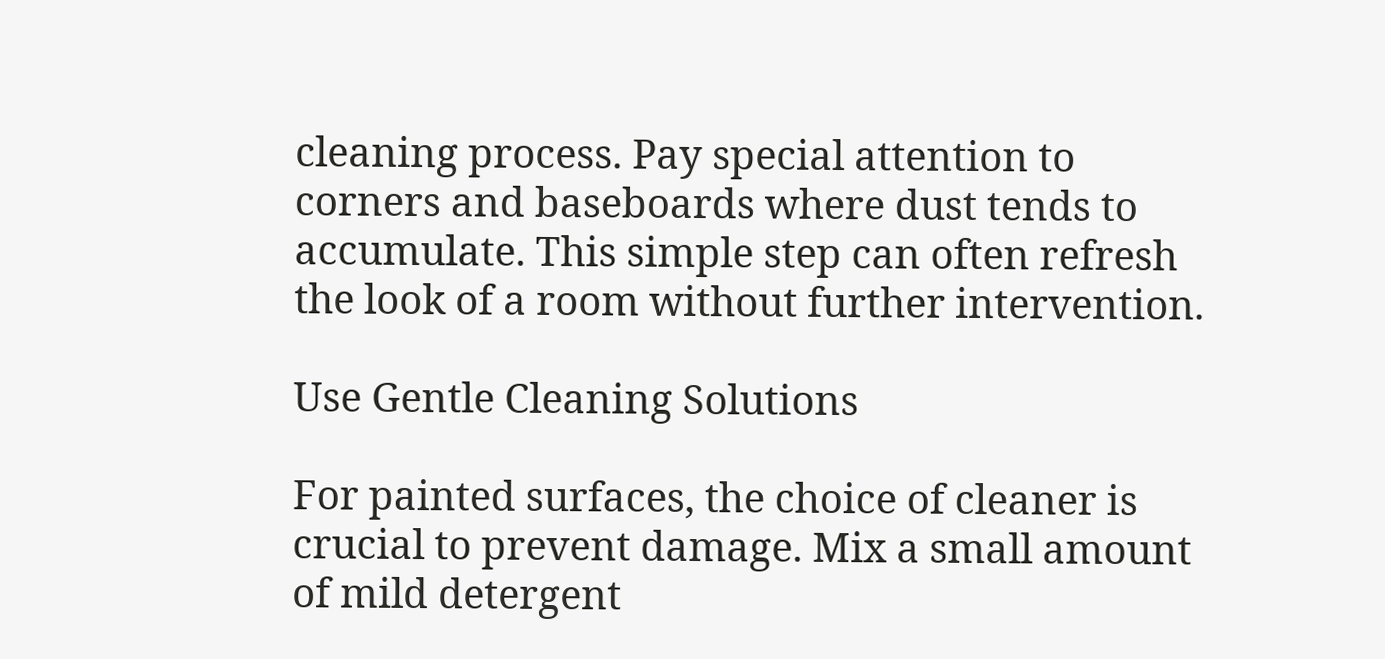cleaning process. Pay special attention to corners and baseboards where dust tends to accumulate. This simple step can often refresh the look of a room without further intervention.

Use Gentle Cleaning Solutions

For painted surfaces, the choice of cleaner is crucial to prevent damage. Mix a small amount of mild detergent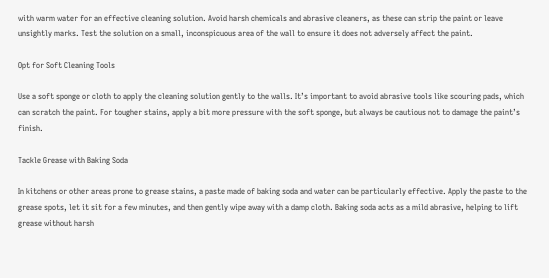with warm water for an effective cleaning solution. Avoid harsh chemicals and abrasive cleaners, as these can strip the paint or leave unsightly marks. Test the solution on a small, inconspicuous area of the wall to ensure it does not adversely affect the paint.

Opt for Soft Cleaning Tools

Use a soft sponge or cloth to apply the cleaning solution gently to the walls. It’s important to avoid abrasive tools like scouring pads, which can scratch the paint. For tougher stains, apply a bit more pressure with the soft sponge, but always be cautious not to damage the paint’s finish.

Tackle Grease with Baking Soda

In kitchens or other areas prone to grease stains, a paste made of baking soda and water can be particularly effective. Apply the paste to the grease spots, let it sit for a few minutes, and then gently wipe away with a damp cloth. Baking soda acts as a mild abrasive, helping to lift grease without harsh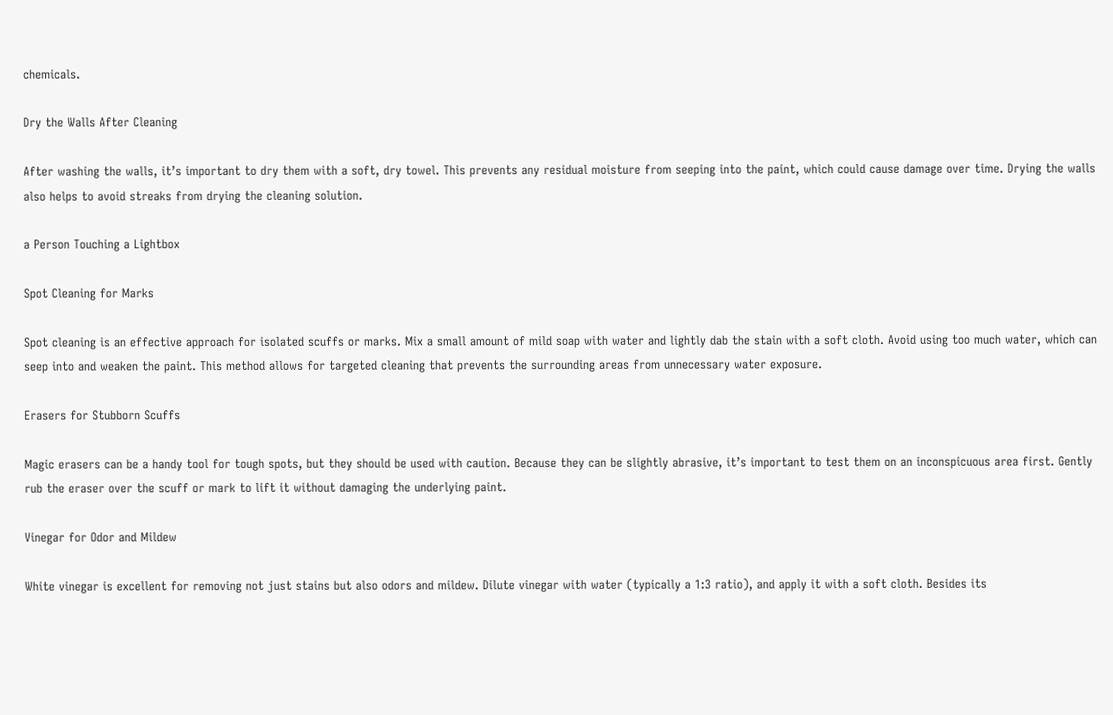chemicals.

Dry the Walls After Cleaning

After washing the walls, it’s important to dry them with a soft, dry towel. This prevents any residual moisture from seeping into the paint, which could cause damage over time. Drying the walls also helps to avoid streaks from drying the cleaning solution.

a Person Touching a Lightbox

Spot Cleaning for Marks

Spot cleaning is an effective approach for isolated scuffs or marks. Mix a small amount of mild soap with water and lightly dab the stain with a soft cloth. Avoid using too much water, which can seep into and weaken the paint. This method allows for targeted cleaning that prevents the surrounding areas from unnecessary water exposure.

Erasers for Stubborn Scuffs

Magic erasers can be a handy tool for tough spots, but they should be used with caution. Because they can be slightly abrasive, it’s important to test them on an inconspicuous area first. Gently rub the eraser over the scuff or mark to lift it without damaging the underlying paint.

Vinegar for Odor and Mildew

White vinegar is excellent for removing not just stains but also odors and mildew. Dilute vinegar with water (typically a 1:3 ratio), and apply it with a soft cloth. Besides its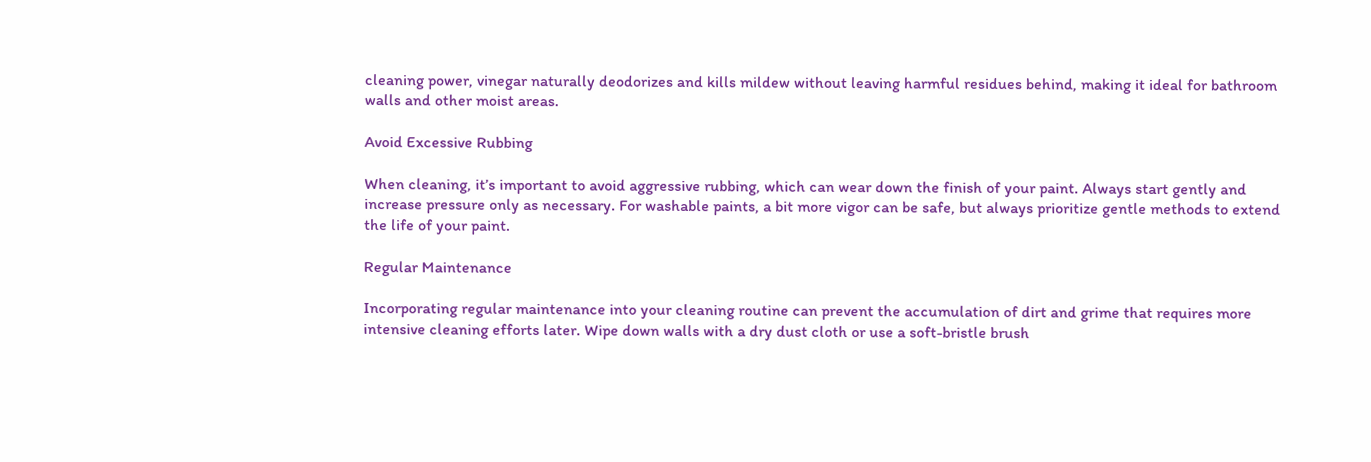cleaning power, vinegar naturally deodorizes and kills mildew without leaving harmful residues behind, making it ideal for bathroom walls and other moist areas.

Avoid Excessive Rubbing

When cleaning, it’s important to avoid aggressive rubbing, which can wear down the finish of your paint. Always start gently and increase pressure only as necessary. For washable paints, a bit more vigor can be safe, but always prioritize gentle methods to extend the life of your paint.

Regular Maintenance

Incorporating regular maintenance into your cleaning routine can prevent the accumulation of dirt and grime that requires more intensive cleaning efforts later. Wipe down walls with a dry dust cloth or use a soft-bristle brush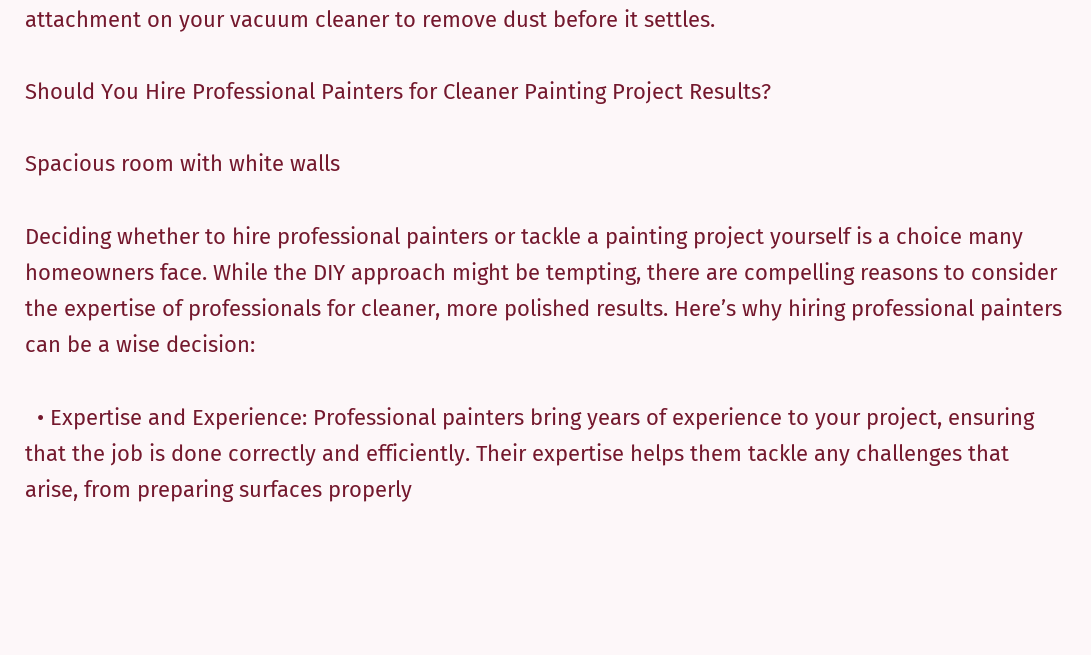attachment on your vacuum cleaner to remove dust before it settles.

Should You Hire Professional Painters for Cleaner Painting Project Results?

Spacious room with white walls

Deciding whether to hire professional painters or tackle a painting project yourself is a choice many homeowners face. While the DIY approach might be tempting, there are compelling reasons to consider the expertise of professionals for cleaner, more polished results. Here’s why hiring professional painters can be a wise decision:

  • Expertise and Experience: Professional painters bring years of experience to your project, ensuring that the job is done correctly and efficiently. Their expertise helps them tackle any challenges that arise, from preparing surfaces properly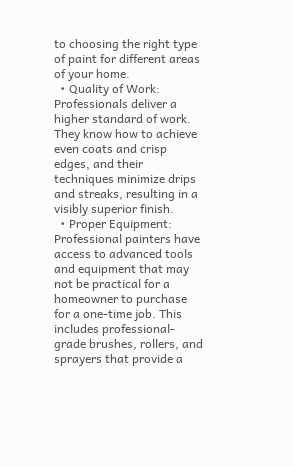to choosing the right type of paint for different areas of your home.
  • Quality of Work: Professionals deliver a higher standard of work. They know how to achieve even coats and crisp edges, and their techniques minimize drips and streaks, resulting in a visibly superior finish.
  • Proper Equipment: Professional painters have access to advanced tools and equipment that may not be practical for a homeowner to purchase for a one-time job. This includes professional-grade brushes, rollers, and sprayers that provide a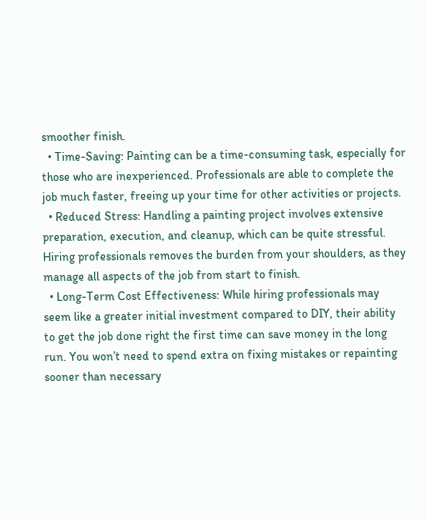smoother finish.
  • Time-Saving: Painting can be a time-consuming task, especially for those who are inexperienced. Professionals are able to complete the job much faster, freeing up your time for other activities or projects.
  • Reduced Stress: Handling a painting project involves extensive preparation, execution, and cleanup, which can be quite stressful. Hiring professionals removes the burden from your shoulders, as they manage all aspects of the job from start to finish.
  • Long-Term Cost Effectiveness: While hiring professionals may seem like a greater initial investment compared to DIY, their ability to get the job done right the first time can save money in the long run. You won’t need to spend extra on fixing mistakes or repainting sooner than necessary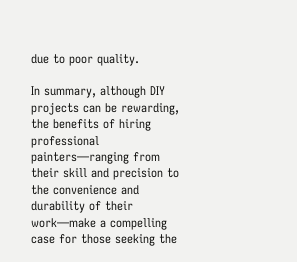due to poor quality.

In summary, although DIY projects can be rewarding, the benefits of hiring professional painters—ranging from their skill and precision to the convenience and durability of their work—make a compelling case for those seeking the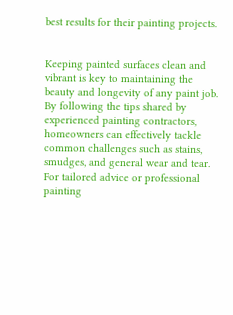best results for their painting projects.


Keeping painted surfaces clean and vibrant is key to maintaining the beauty and longevity of any paint job. By following the tips shared by experienced painting contractors, homeowners can effectively tackle common challenges such as stains, smudges, and general wear and tear. For tailored advice or professional painting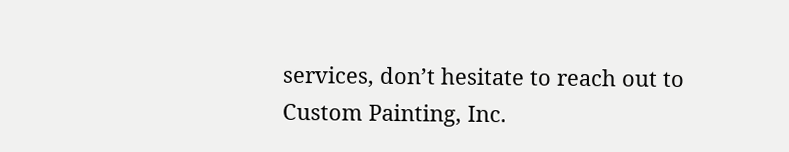services, don’t hesitate to reach out to Custom Painting, Inc.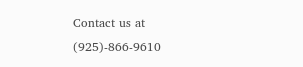Contact us at (925)-866-9610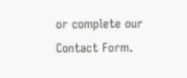or complete our Contact Form.